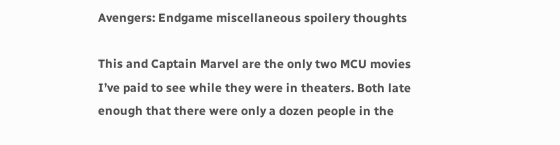Avengers: Endgame miscellaneous spoilery thoughts

This and Captain Marvel are the only two MCU movies I’ve paid to see while they were in theaters. Both late enough that there were only a dozen people in the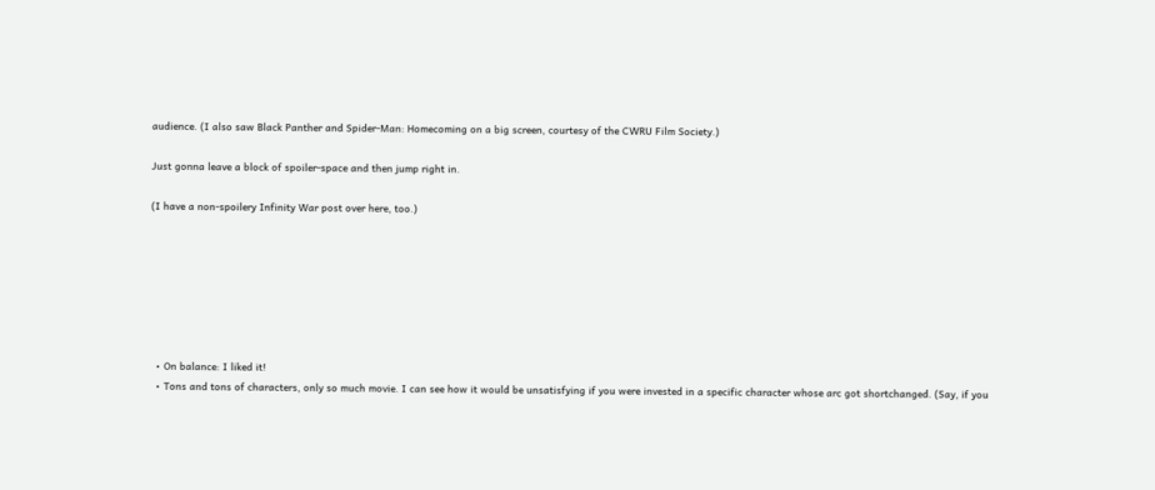audience. (I also saw Black Panther and Spider-Man: Homecoming on a big screen, courtesy of the CWRU Film Society.)

Just gonna leave a block of spoiler-space and then jump right in.

(I have a non-spoilery Infinity War post over here, too.)







  • On balance: I liked it!
  • Tons and tons of characters, only so much movie. I can see how it would be unsatisfying if you were invested in a specific character whose arc got shortchanged. (Say, if you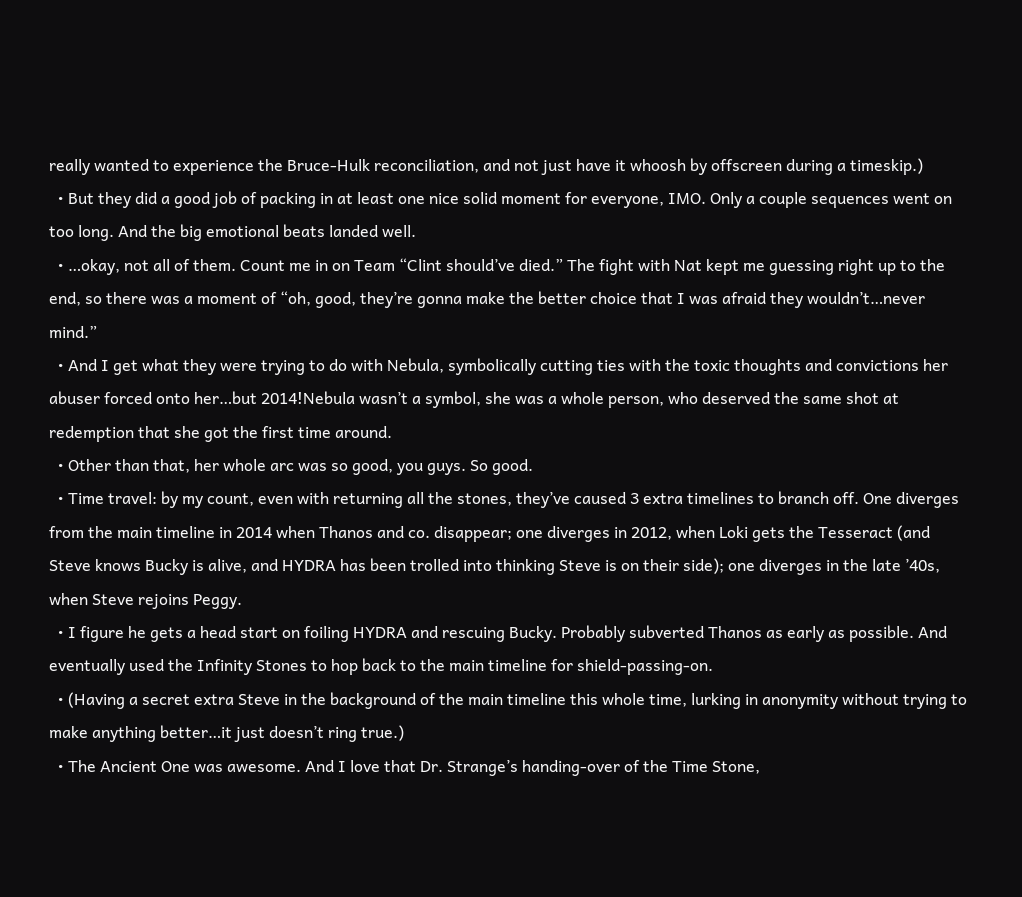really wanted to experience the Bruce-Hulk reconciliation, and not just have it whoosh by offscreen during a timeskip.)
  • But they did a good job of packing in at least one nice solid moment for everyone, IMO. Only a couple sequences went on too long. And the big emotional beats landed well.
  • …okay, not all of them. Count me in on Team “Clint should’ve died.” The fight with Nat kept me guessing right up to the end, so there was a moment of “oh, good, they’re gonna make the better choice that I was afraid they wouldn’t…never mind.”
  • And I get what they were trying to do with Nebula, symbolically cutting ties with the toxic thoughts and convictions her abuser forced onto her…but 2014!Nebula wasn’t a symbol, she was a whole person, who deserved the same shot at redemption that she got the first time around.
  • Other than that, her whole arc was so good, you guys. So good.
  • Time travel: by my count, even with returning all the stones, they’ve caused 3 extra timelines to branch off. One diverges from the main timeline in 2014 when Thanos and co. disappear; one diverges in 2012, when Loki gets the Tesseract (and Steve knows Bucky is alive, and HYDRA has been trolled into thinking Steve is on their side); one diverges in the late ’40s, when Steve rejoins Peggy.
  • I figure he gets a head start on foiling HYDRA and rescuing Bucky. Probably subverted Thanos as early as possible. And eventually used the Infinity Stones to hop back to the main timeline for shield-passing-on.
  • (Having a secret extra Steve in the background of the main timeline this whole time, lurking in anonymity without trying to make anything better…it just doesn’t ring true.)
  • The Ancient One was awesome. And I love that Dr. Strange’s handing-over of the Time Stone,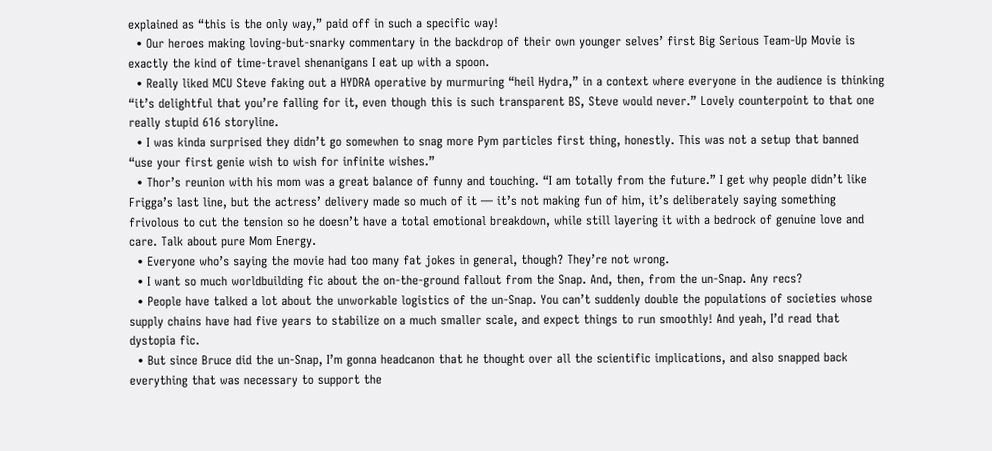explained as “this is the only way,” paid off in such a specific way!
  • Our heroes making loving-but-snarky commentary in the backdrop of their own younger selves’ first Big Serious Team-Up Movie is exactly the kind of time-travel shenanigans I eat up with a spoon.
  • Really liked MCU Steve faking out a HYDRA operative by murmuring “heil Hydra,” in a context where everyone in the audience is thinking “it’s delightful that you’re falling for it, even though this is such transparent BS, Steve would never.” Lovely counterpoint to that one really stupid 616 storyline.
  • I was kinda surprised they didn’t go somewhen to snag more Pym particles first thing, honestly. This was not a setup that banned “use your first genie wish to wish for infinite wishes.”
  • Thor’s reunion with his mom was a great balance of funny and touching. “I am totally from the future.” I get why people didn’t like Frigga’s last line, but the actress’ delivery made so much of it — it’s not making fun of him, it’s deliberately saying something frivolous to cut the tension so he doesn’t have a total emotional breakdown, while still layering it with a bedrock of genuine love and care. Talk about pure Mom Energy.
  • Everyone who’s saying the movie had too many fat jokes in general, though? They’re not wrong.
  • I want so much worldbuilding fic about the on-the-ground fallout from the Snap. And, then, from the un-Snap. Any recs?
  • People have talked a lot about the unworkable logistics of the un-Snap. You can’t suddenly double the populations of societies whose supply chains have had five years to stabilize on a much smaller scale, and expect things to run smoothly! And yeah, I’d read that dystopia fic.
  • But since Bruce did the un-Snap, I’m gonna headcanon that he thought over all the scientific implications, and also snapped back everything that was necessary to support the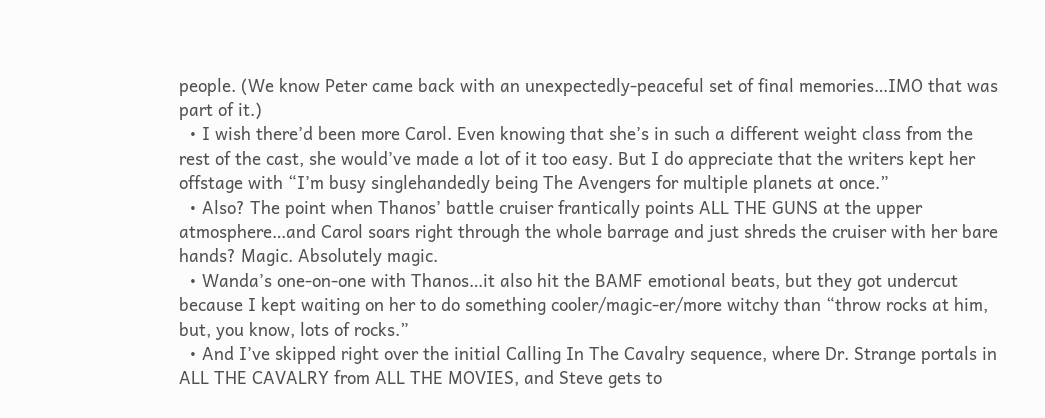people. (We know Peter came back with an unexpectedly-peaceful set of final memories…IMO that was part of it.)
  • I wish there’d been more Carol. Even knowing that she’s in such a different weight class from the rest of the cast, she would’ve made a lot of it too easy. But I do appreciate that the writers kept her offstage with “I’m busy singlehandedly being The Avengers for multiple planets at once.”
  • Also? The point when Thanos’ battle cruiser frantically points ALL THE GUNS at the upper atmosphere…and Carol soars right through the whole barrage and just shreds the cruiser with her bare hands? Magic. Absolutely magic.
  • Wanda’s one-on-one with Thanos…it also hit the BAMF emotional beats, but they got undercut because I kept waiting on her to do something cooler/magic-er/more witchy than “throw rocks at him, but, you know, lots of rocks.”
  • And I’ve skipped right over the initial Calling In The Cavalry sequence, where Dr. Strange portals in ALL THE CAVALRY from ALL THE MOVIES, and Steve gets to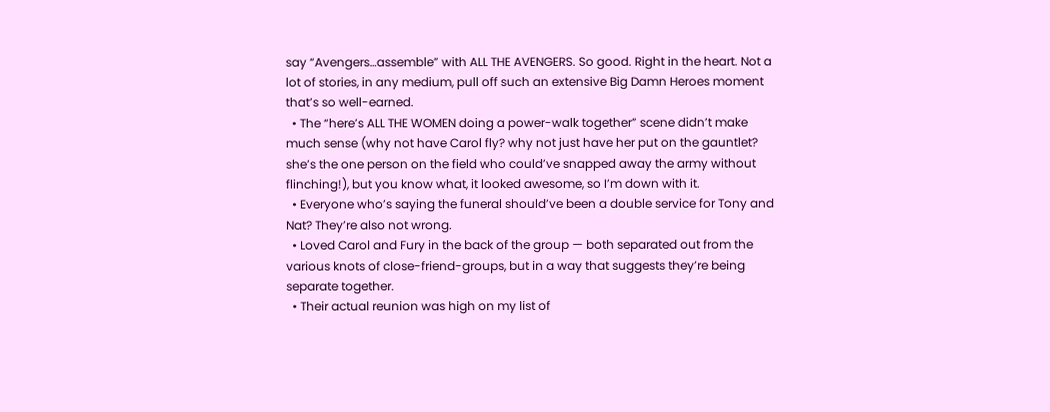say “Avengers…assemble” with ALL THE AVENGERS. So good. Right in the heart. Not a lot of stories, in any medium, pull off such an extensive Big Damn Heroes moment that’s so well-earned.
  • The “here’s ALL THE WOMEN doing a power-walk together” scene didn’t make much sense (why not have Carol fly? why not just have her put on the gauntlet? she’s the one person on the field who could’ve snapped away the army without flinching!), but you know what, it looked awesome, so I’m down with it.
  • Everyone who’s saying the funeral should’ve been a double service for Tony and Nat? They’re also not wrong.
  • Loved Carol and Fury in the back of the group — both separated out from the various knots of close-friend-groups, but in a way that suggests they’re being separate together.
  • Their actual reunion was high on my list of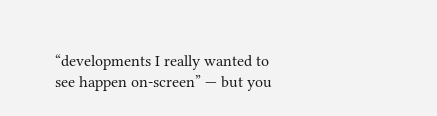“developments I really wanted to see happen on-screen” — but you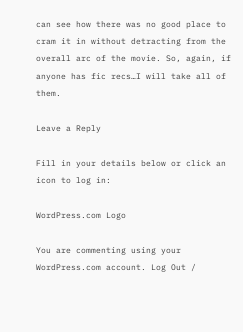can see how there was no good place to cram it in without detracting from the overall arc of the movie. So, again, if anyone has fic recs…I will take all of them.

Leave a Reply

Fill in your details below or click an icon to log in:

WordPress.com Logo

You are commenting using your WordPress.com account. Log Out /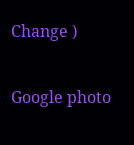Change )

Google photo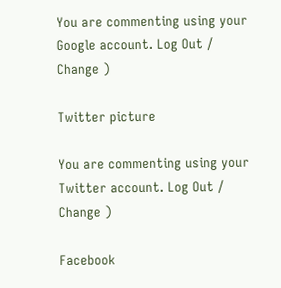You are commenting using your Google account. Log Out /  Change )

Twitter picture

You are commenting using your Twitter account. Log Out /  Change )

Facebook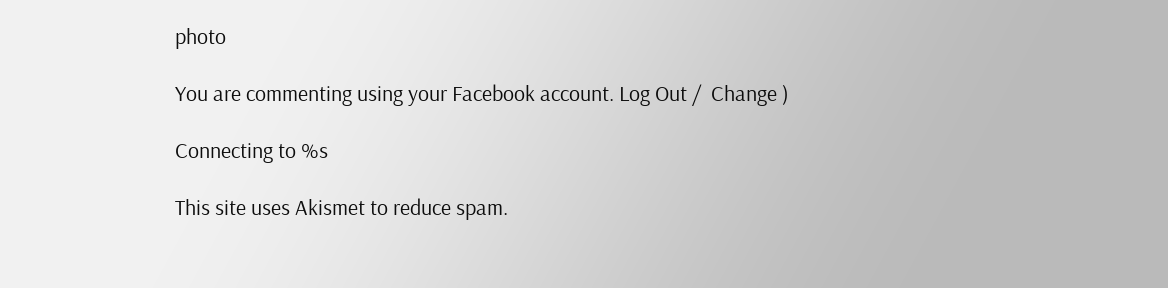photo

You are commenting using your Facebook account. Log Out /  Change )

Connecting to %s

This site uses Akismet to reduce spam.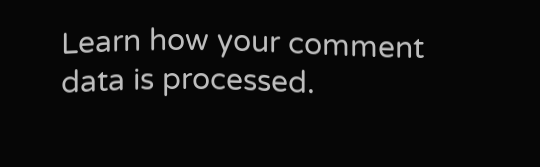Learn how your comment data is processed.